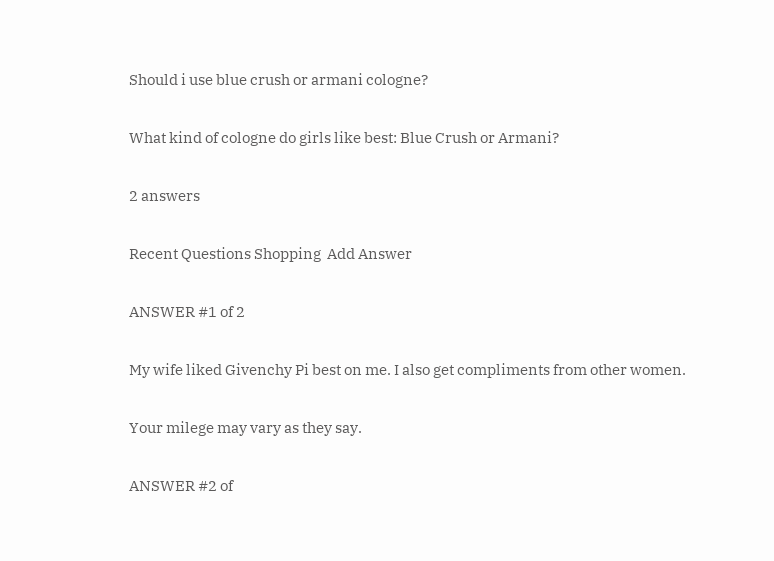Should i use blue crush or armani cologne?

What kind of cologne do girls like best: Blue Crush or Armani?

2 answers

Recent Questions Shopping  Add Answer

ANSWER #1 of 2

My wife liked Givenchy Pi best on me. I also get compliments from other women.

Your milege may vary as they say.

ANSWER #2 of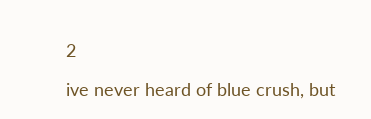2

ive never heard of blue crush, but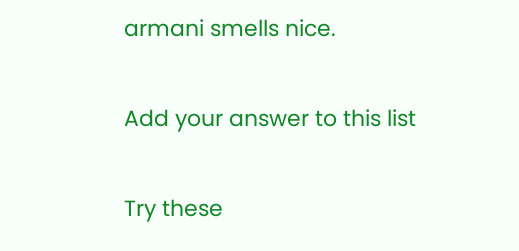armani smells nice.

Add your answer to this list

Try these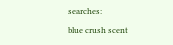searches:

blue crush scent